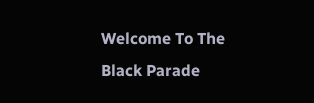Welcome To The Black Parade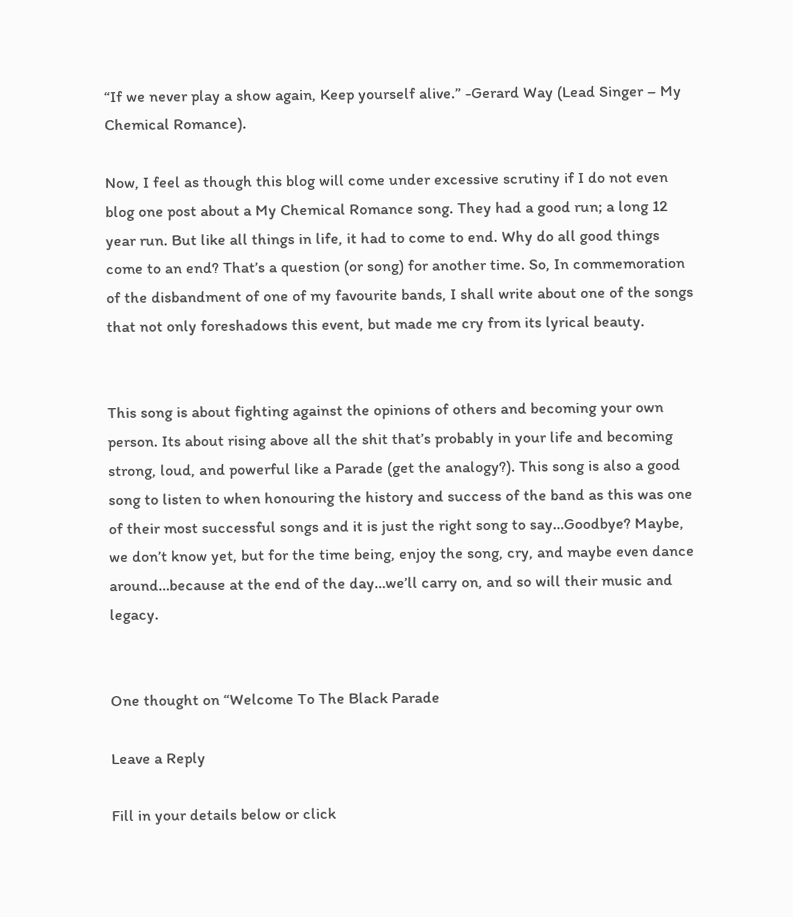“If we never play a show again, Keep yourself alive.” -Gerard Way (Lead Singer – My Chemical Romance).

Now, I feel as though this blog will come under excessive scrutiny if I do not even blog one post about a My Chemical Romance song. They had a good run; a long 12 year run. But like all things in life, it had to come to end. Why do all good things come to an end? That’s a question (or song) for another time. So, In commemoration of the disbandment of one of my favourite bands, I shall write about one of the songs that not only foreshadows this event, but made me cry from its lyrical beauty.


This song is about fighting against the opinions of others and becoming your own person. Its about rising above all the shit that’s probably in your life and becoming strong, loud, and powerful like a Parade (get the analogy?). This song is also a good song to listen to when honouring the history and success of the band as this was one of their most successful songs and it is just the right song to say…Goodbye? Maybe, we don’t know yet, but for the time being, enjoy the song, cry, and maybe even dance around…because at the end of the day…we’ll carry on, and so will their music and legacy.


One thought on “Welcome To The Black Parade

Leave a Reply

Fill in your details below or click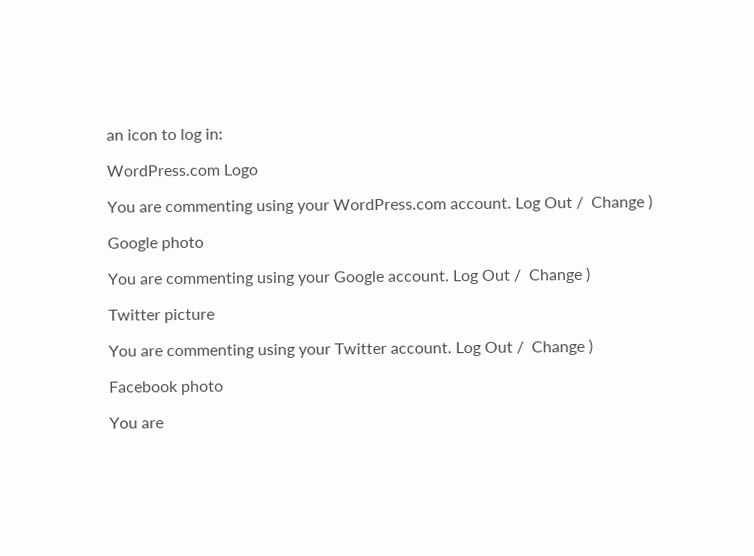an icon to log in:

WordPress.com Logo

You are commenting using your WordPress.com account. Log Out /  Change )

Google photo

You are commenting using your Google account. Log Out /  Change )

Twitter picture

You are commenting using your Twitter account. Log Out /  Change )

Facebook photo

You are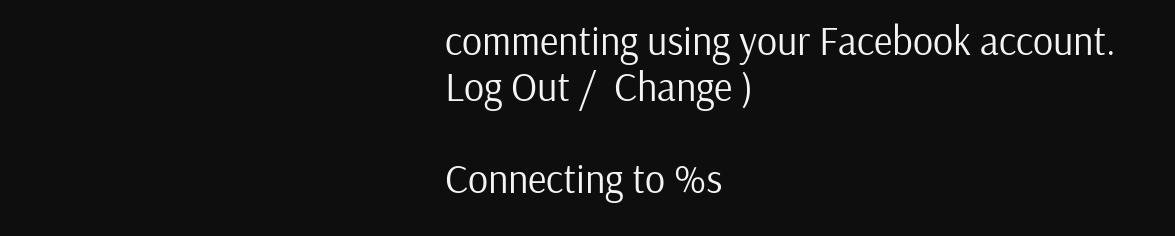commenting using your Facebook account. Log Out /  Change )

Connecting to %s